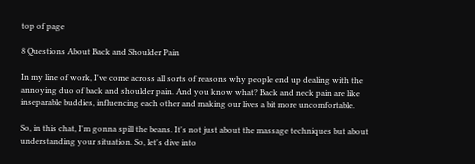top of page

8 Questions About Back and Shoulder Pain

In my line of work, I've come across all sorts of reasons why people end up dealing with the annoying duo of back and shoulder pain. And you know what? Back and neck pain are like inseparable buddies, influencing each other and making our lives a bit more uncomfortable.

So, in this chat, I'm gonna spill the beans. It's not just about the massage techniques but about understanding your situation. So, let's dive into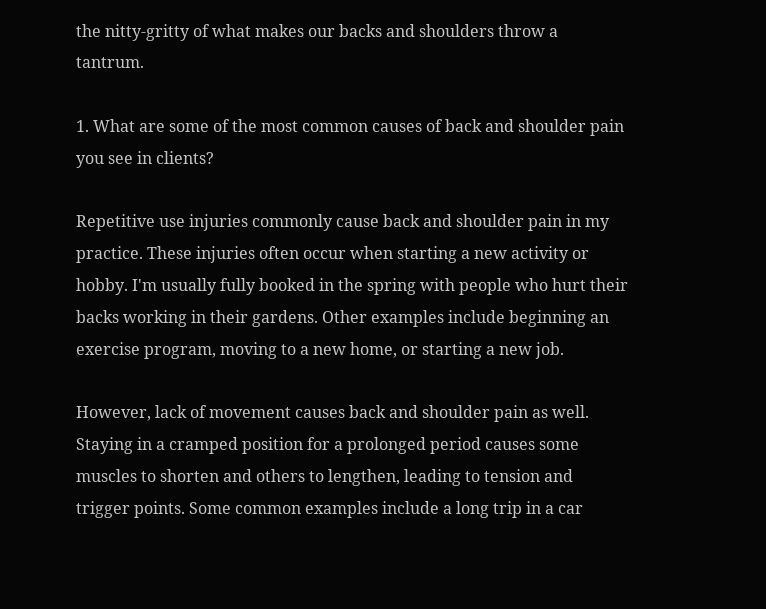the nitty-gritty of what makes our backs and shoulders throw a tantrum.

1. What are some of the most common causes of back and shoulder pain you see in clients?

Repetitive use injuries commonly cause back and shoulder pain in my practice. These injuries often occur when starting a new activity or hobby. I'm usually fully booked in the spring with people who hurt their backs working in their gardens. Other examples include beginning an exercise program, moving to a new home, or starting a new job.

However, lack of movement causes back and shoulder pain as well. Staying in a cramped position for a prolonged period causes some muscles to shorten and others to lengthen, leading to tension and trigger points. Some common examples include a long trip in a car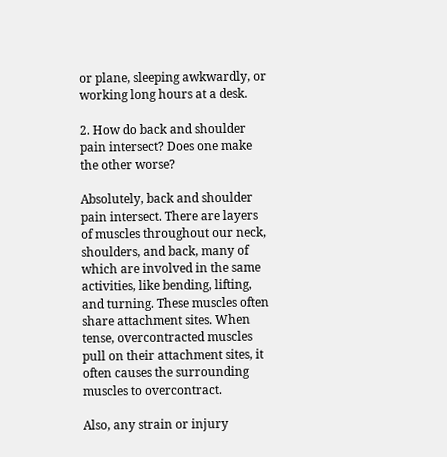or plane, sleeping awkwardly, or working long hours at a desk.

2. How do back and shoulder pain intersect? Does one make the other worse?

Absolutely, back and shoulder pain intersect. There are layers of muscles throughout our neck, shoulders, and back, many of which are involved in the same activities, like bending, lifting, and turning. These muscles often share attachment sites. When tense, overcontracted muscles pull on their attachment sites, it often causes the surrounding muscles to overcontract.

Also, any strain or injury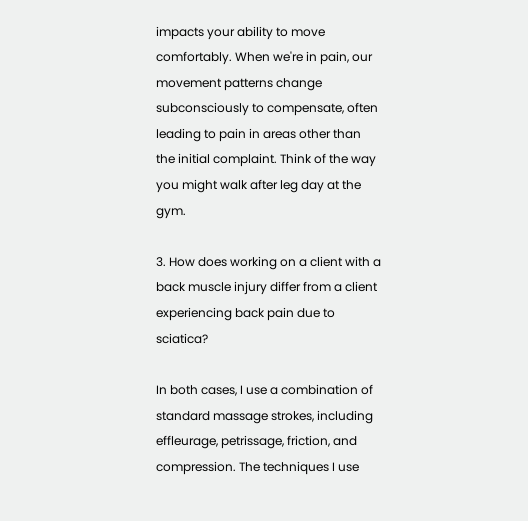impacts your ability to move comfortably. When we're in pain, our movement patterns change subconsciously to compensate, often leading to pain in areas other than the initial complaint. Think of the way you might walk after leg day at the gym.

3. How does working on a client with a back muscle injury differ from a client experiencing back pain due to sciatica?

In both cases, I use a combination of standard massage strokes, including effleurage, petrissage, friction, and compression. The techniques I use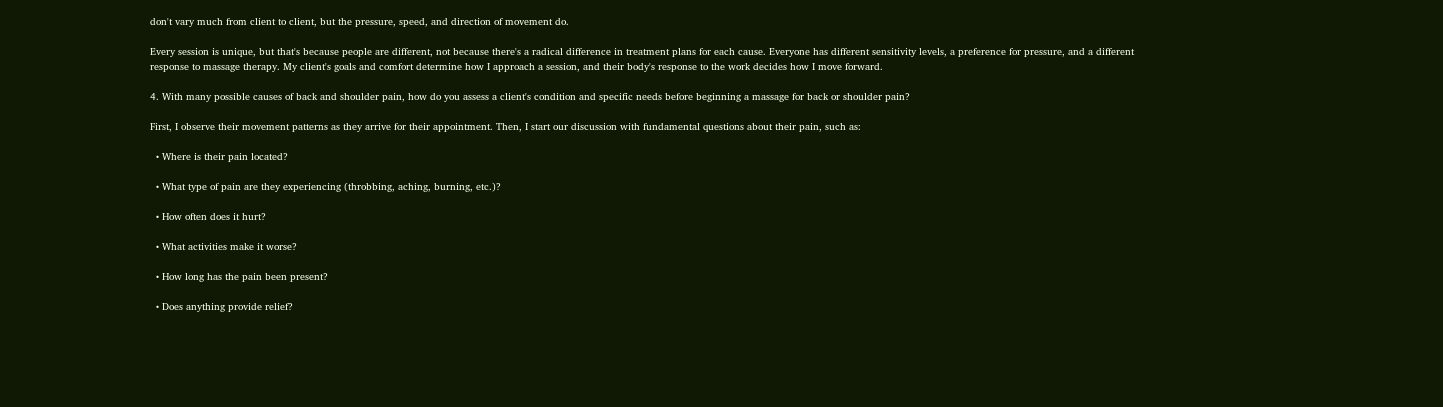don't vary much from client to client, but the pressure, speed, and direction of movement do.

Every session is unique, but that's because people are different, not because there's a radical difference in treatment plans for each cause. Everyone has different sensitivity levels, a preference for pressure, and a different response to massage therapy. My client's goals and comfort determine how I approach a session, and their body's response to the work decides how I move forward.

4. With many possible causes of back and shoulder pain, how do you assess a client's condition and specific needs before beginning a massage for back or shoulder pain?

First, I observe their movement patterns as they arrive for their appointment. Then, I start our discussion with fundamental questions about their pain, such as:

  • Where is their pain located?

  • What type of pain are they experiencing (throbbing, aching, burning, etc.)?

  • How often does it hurt?

  • What activities make it worse?

  • How long has the pain been present?

  • Does anything provide relief?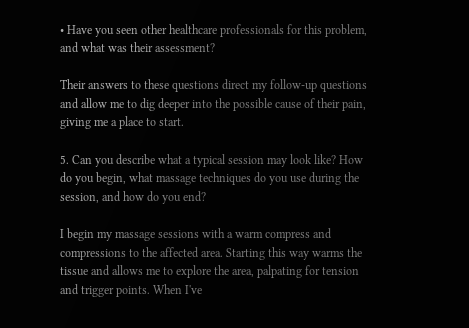• Have you seen other healthcare professionals for this problem, and what was their assessment?

Their answers to these questions direct my follow-up questions and allow me to dig deeper into the possible cause of their pain, giving me a place to start.

5. Can you describe what a typical session may look like? How do you begin, what massage techniques do you use during the session, and how do you end?

I begin my massage sessions with a warm compress and compressions to the affected area. Starting this way warms the tissue and allows me to explore the area, palpating for tension and trigger points. When I've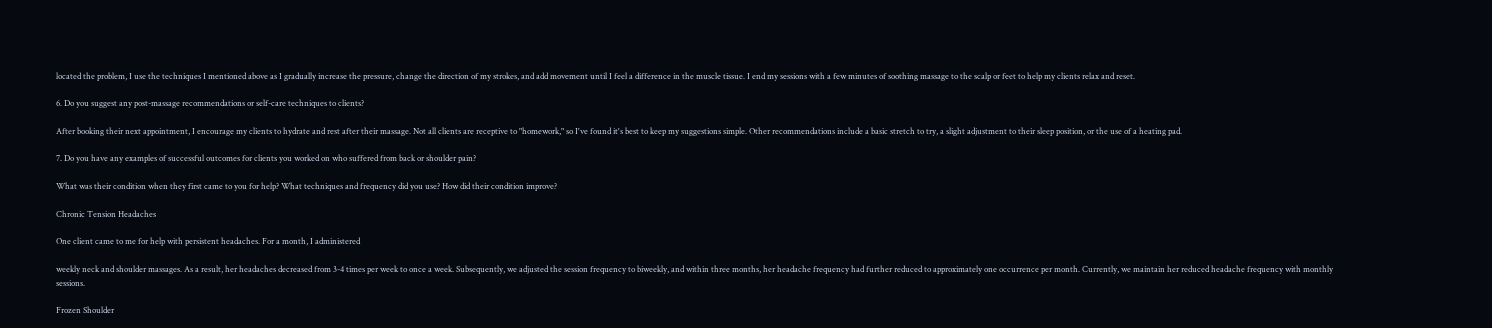located the problem, I use the techniques I mentioned above as I gradually increase the pressure, change the direction of my strokes, and add movement until I feel a difference in the muscle tissue. I end my sessions with a few minutes of soothing massage to the scalp or feet to help my clients relax and reset.

6. Do you suggest any post-massage recommendations or self-care techniques to clients?

After booking their next appointment, I encourage my clients to hydrate and rest after their massage. Not all clients are receptive to "homework," so I've found it's best to keep my suggestions simple. Other recommendations include a basic stretch to try, a slight adjustment to their sleep position, or the use of a heating pad.

7. Do you have any examples of successful outcomes for clients you worked on who suffered from back or shoulder pain?

What was their condition when they first came to you for help? What techniques and frequency did you use? How did their condition improve?

Chronic Tension Headaches

One client came to me for help with persistent headaches. For a month, I administered

weekly neck and shoulder massages. As a result, her headaches decreased from 3-4 times per week to once a week. Subsequently, we adjusted the session frequency to biweekly, and within three months, her headache frequency had further reduced to approximately one occurrence per month. Currently, we maintain her reduced headache frequency with monthly sessions.

Frozen Shoulder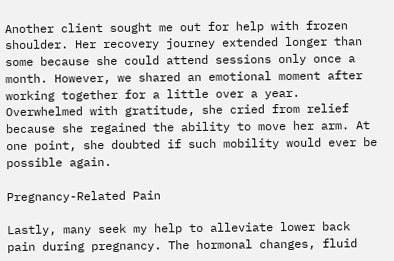Another client sought me out for help with frozen shoulder. Her recovery journey extended longer than some because she could attend sessions only once a month. However, we shared an emotional moment after working together for a little over a year. Overwhelmed with gratitude, she cried from relief because she regained the ability to move her arm. At one point, she doubted if such mobility would ever be possible again.

Pregnancy-Related Pain

Lastly, many seek my help to alleviate lower back pain during pregnancy. The hormonal changes, fluid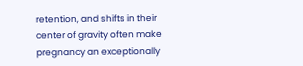retention, and shifts in their center of gravity often make pregnancy an exceptionally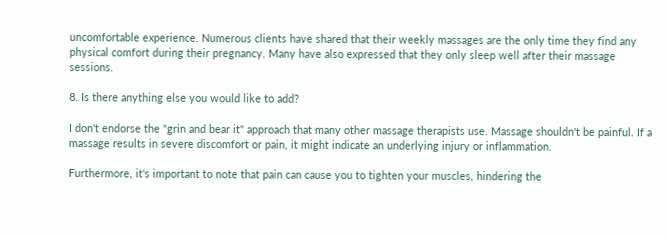uncomfortable experience. Numerous clients have shared that their weekly massages are the only time they find any physical comfort during their pregnancy. Many have also expressed that they only sleep well after their massage sessions.

8. Is there anything else you would like to add?

I don't endorse the "grin and bear it" approach that many other massage therapists use. Massage shouldn't be painful. If a massage results in severe discomfort or pain, it might indicate an underlying injury or inflammation.

Furthermore, it's important to note that pain can cause you to tighten your muscles, hindering the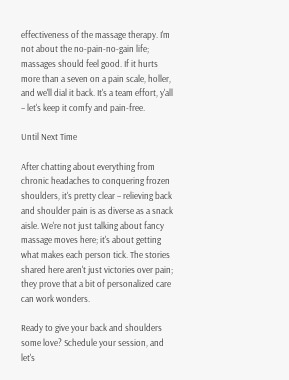effectiveness of the massage therapy. I'm not about the no-pain-no-gain life; massages should feel good. If it hurts more than a seven on a pain scale, holler, and we'll dial it back. It's a team effort, y'all – let's keep it comfy and pain-free.

Until Next Time

After chatting about everything from chronic headaches to conquering frozen shoulders, it's pretty clear – relieving back and shoulder pain is as diverse as a snack aisle. We're not just talking about fancy massage moves here; it's about getting what makes each person tick. The stories shared here aren't just victories over pain; they prove that a bit of personalized care can work wonders.

Ready to give your back and shoulders some love? Schedule your session, and let's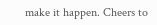make it happen. Cheers to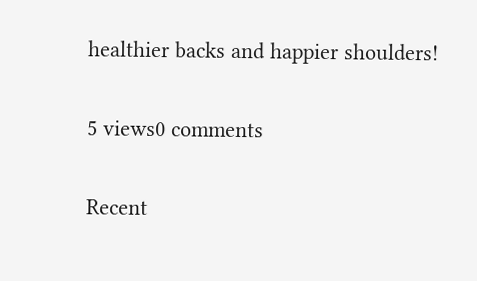healthier backs and happier shoulders!

5 views0 comments

Recent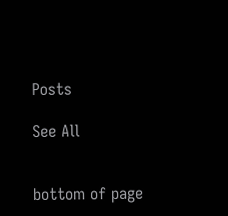Posts

See All


bottom of page